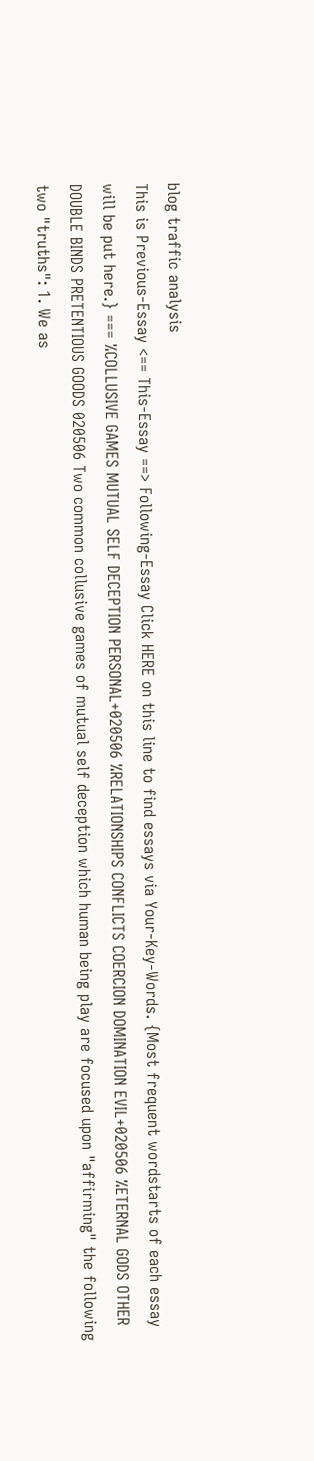blog traffic analysis
This is Previous-Essay <== This-Essay ==> Following-Essay Click HERE on this line to find essays via Your-Key-Words. {Most frequent wordstarts of each essay will be put here.} === %COLLUSIVE GAMES MUTUAL SELF DECEPTION PERSONAL+020506 %RELATIONSHIPS CONFLICTS COERCION DOMINATION EVIL+020506 %ETERNAL GODS OTHER DOUBLE BINDS PRETENTIOUS GOODS 020506 Two common collusive games of mutual self deception which human being play are focused upon "affirming" the following two "truths": 1. We as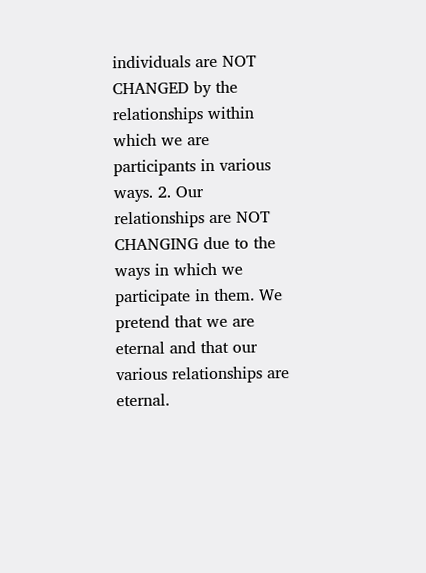individuals are NOT CHANGED by the relationships within which we are participants in various ways. 2. Our relationships are NOT CHANGING due to the ways in which we participate in them. We pretend that we are eternal and that our various relationships are eternal.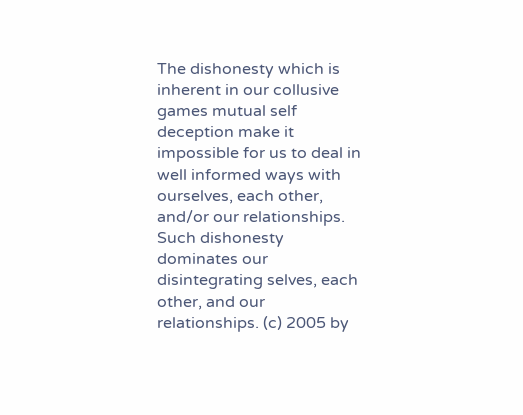The dishonesty which is inherent in our collusive games mutual self deception make it impossible for us to deal in well informed ways with ourselves, each other, and/or our relationships. Such dishonesty dominates our disintegrating selves, each other, and our relationships. (c) 2005 by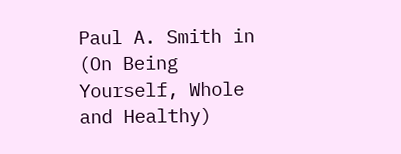Paul A. Smith in (On Being Yourself, Whole and Healthy)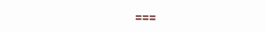===